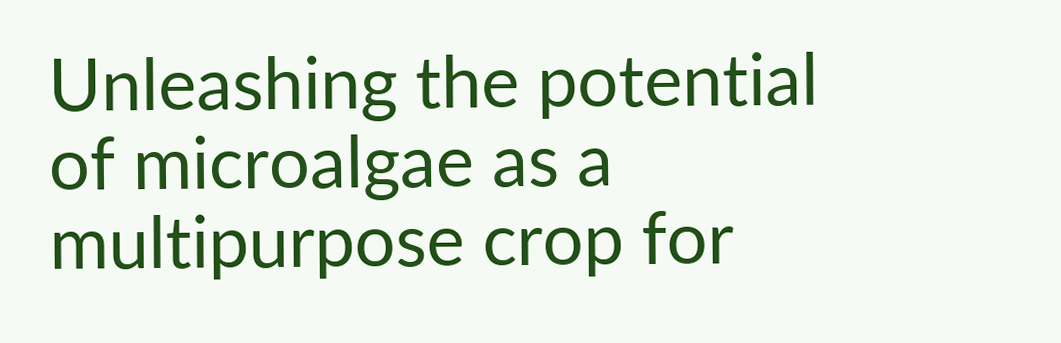Unleashing the potential of microalgae as a multipurpose crop for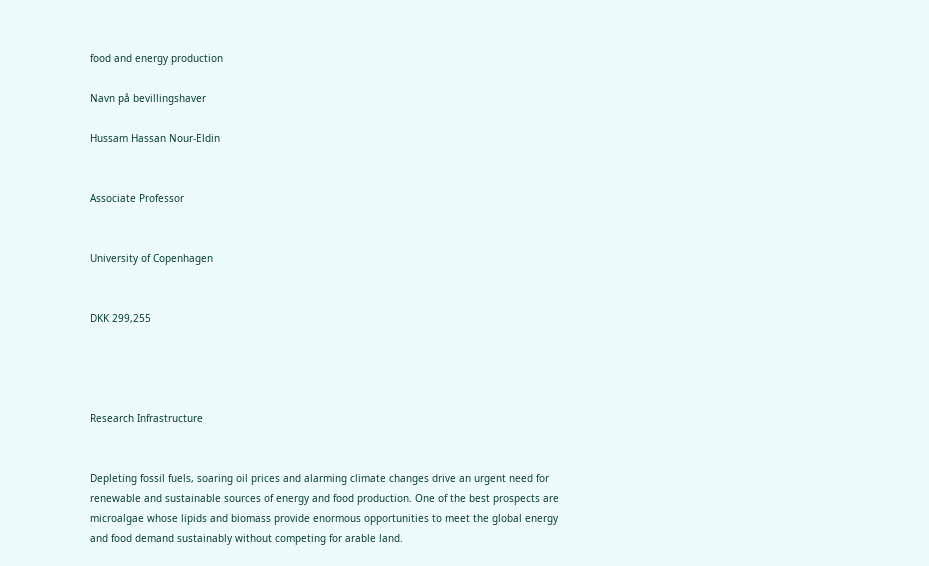food and energy production

Navn på bevillingshaver

Hussam Hassan Nour-Eldin


Associate Professor


University of Copenhagen


DKK 299,255




Research Infrastructure


Depleting fossil fuels, soaring oil prices and alarming climate changes drive an urgent need for renewable and sustainable sources of energy and food production. One of the best prospects are microalgae whose lipids and biomass provide enormous opportunities to meet the global energy and food demand sustainably without competing for arable land.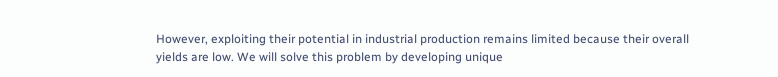However, exploiting their potential in industrial production remains limited because their overall yields are low. We will solve this problem by developing unique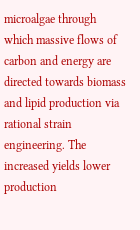microalgae through which massive flows of carbon and energy are directed towards biomass and lipid production via rational strain engineering. The increased yields lower production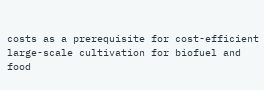costs as a prerequisite for cost-efficient large-scale cultivation for biofuel and food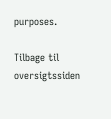purposes.

Tilbage til oversigtssiden